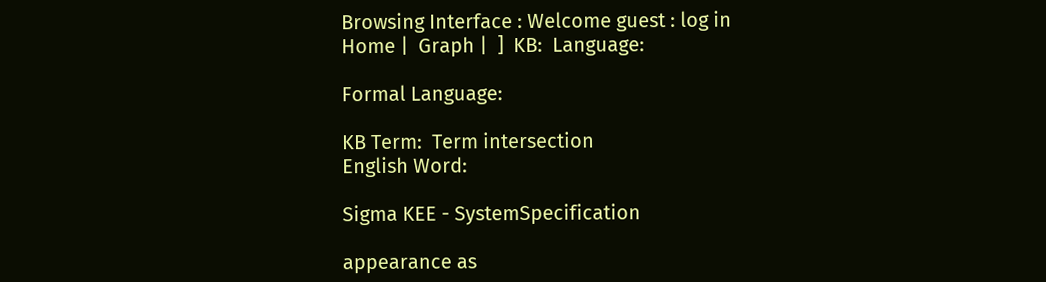Browsing Interface : Welcome guest : log in
Home |  Graph |  ]  KB:  Language:

Formal Language:

KB Term:  Term intersection
English Word:

Sigma KEE - SystemSpecification

appearance as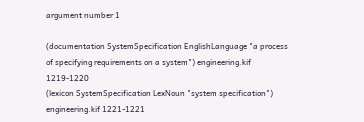argument number 1

(documentation SystemSpecification EnglishLanguage "a process of specifying requirements on a system") engineering.kif 1219-1220
(lexicon SystemSpecification LexNoun "system specification") engineering.kif 1221-1221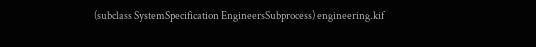(subclass SystemSpecification EngineersSubprocess) engineering.kif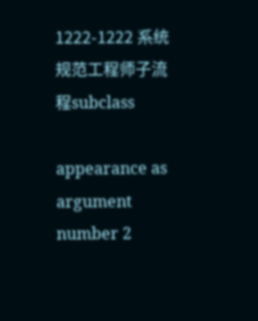1222-1222 系统规范工程师子流程subclass

appearance as argument number 2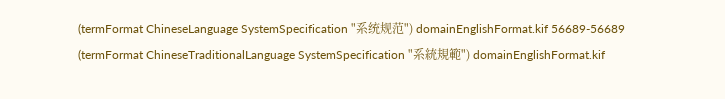(termFormat ChineseLanguage SystemSpecification "系统规范") domainEnglishFormat.kif 56689-56689
(termFormat ChineseTraditionalLanguage SystemSpecification "系統規範") domainEnglishFormat.kif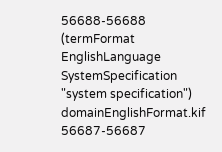56688-56688
(termFormat EnglishLanguage SystemSpecification "system specification") domainEnglishFormat.kif 56687-56687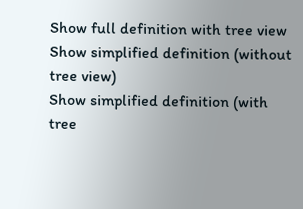Show full definition with tree view
Show simplified definition (without tree view)
Show simplified definition (with tree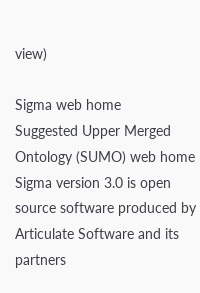view)

Sigma web home      Suggested Upper Merged Ontology (SUMO) web home
Sigma version 3.0 is open source software produced by Articulate Software and its partners